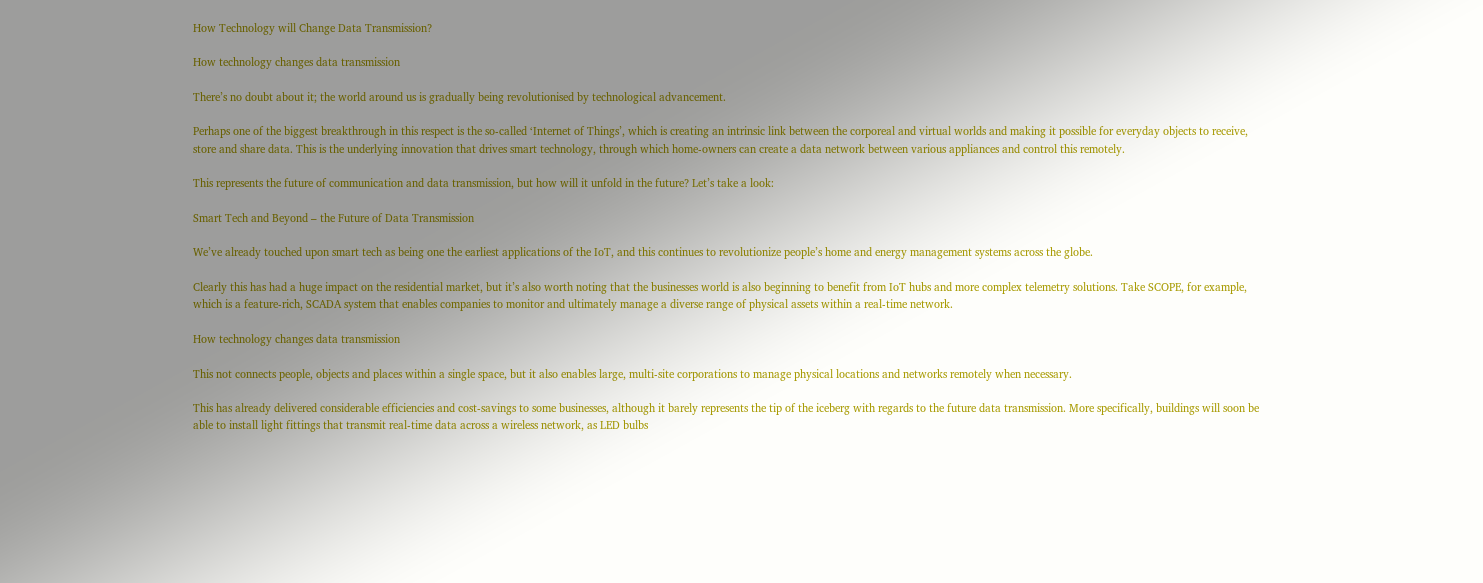How Technology will Change Data Transmission?

How technology changes data transmission

There’s no doubt about it; the world around us is gradually being revolutionised by technological advancement.

Perhaps one of the biggest breakthrough in this respect is the so-called ‘Internet of Things’, which is creating an intrinsic link between the corporeal and virtual worlds and making it possible for everyday objects to receive, store and share data. This is the underlying innovation that drives smart technology, through which home-owners can create a data network between various appliances and control this remotely.

This represents the future of communication and data transmission, but how will it unfold in the future? Let’s take a look:

Smart Tech and Beyond – the Future of Data Transmission

We’ve already touched upon smart tech as being one the earliest applications of the IoT, and this continues to revolutionize people’s home and energy management systems across the globe.

Clearly this has had a huge impact on the residential market, but it’s also worth noting that the businesses world is also beginning to benefit from IoT hubs and more complex telemetry solutions. Take SCOPE, for example, which is a feature-rich, SCADA system that enables companies to monitor and ultimately manage a diverse range of physical assets within a real-time network.

How technology changes data transmission

This not connects people, objects and places within a single space, but it also enables large, multi-site corporations to manage physical locations and networks remotely when necessary.

This has already delivered considerable efficiencies and cost-savings to some businesses, although it barely represents the tip of the iceberg with regards to the future data transmission. More specifically, buildings will soon be able to install light fittings that transmit real-time data across a wireless network, as LED bulbs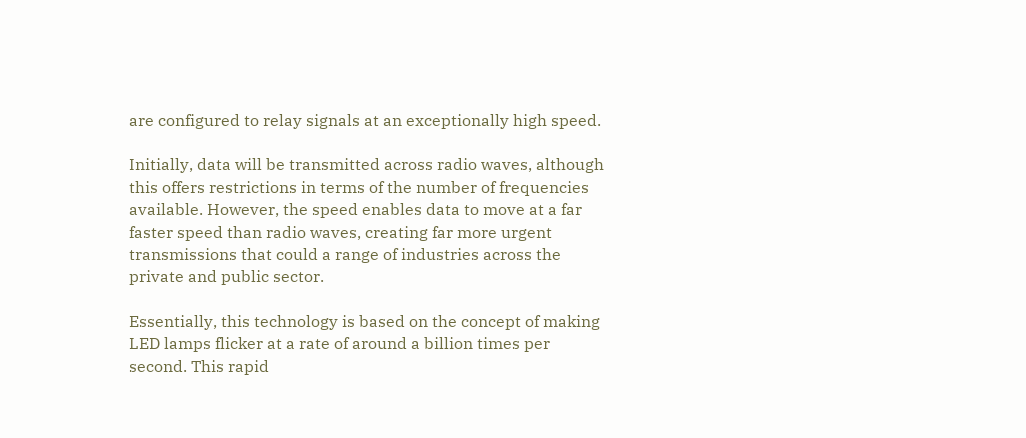are configured to relay signals at an exceptionally high speed.

Initially, data will be transmitted across radio waves, although this offers restrictions in terms of the number of frequencies available. However, the speed enables data to move at a far faster speed than radio waves, creating far more urgent transmissions that could a range of industries across the private and public sector.

Essentially, this technology is based on the concept of making LED lamps flicker at a rate of around a billion times per second. This rapid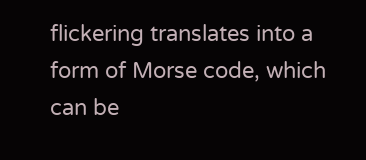flickering translates into a form of Morse code, which can be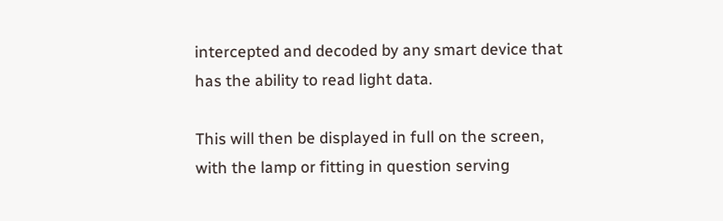intercepted and decoded by any smart device that has the ability to read light data.

This will then be displayed in full on the screen, with the lamp or fitting in question serving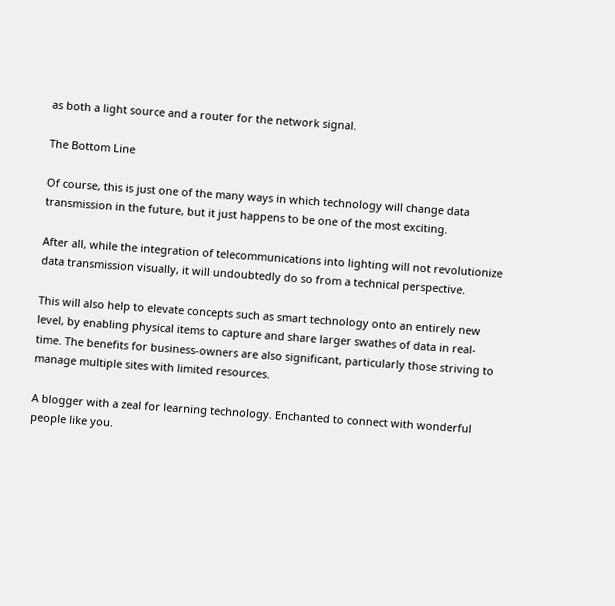as both a light source and a router for the network signal.

The Bottom Line

Of course, this is just one of the many ways in which technology will change data transmission in the future, but it just happens to be one of the most exciting.

After all, while the integration of telecommunications into lighting will not revolutionize data transmission visually, it will undoubtedly do so from a technical perspective.

This will also help to elevate concepts such as smart technology onto an entirely new level, by enabling physical items to capture and share larger swathes of data in real-time. The benefits for business-owners are also significant, particularly those striving to manage multiple sites with limited resources.

A blogger with a zeal for learning technology. Enchanted to connect with wonderful people like you.